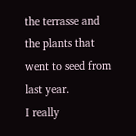the terrasse and the plants that went to seed from last year.
I really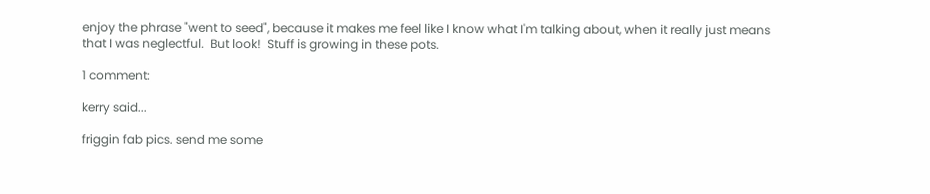enjoy the phrase "went to seed", because it makes me feel like I know what I'm talking about, when it really just means that I was neglectful.  But look!  Stuff is growing in these pots.

1 comment:

kerry said...

friggin fab pics. send me some